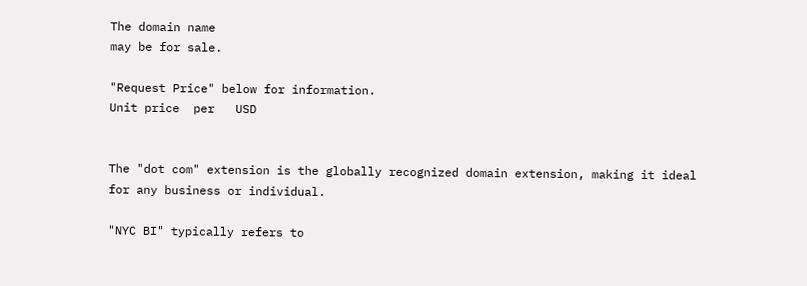The domain name
may be for sale.

"Request Price" below for information.
Unit price  per   USD


The "dot com" extension is the globally recognized domain extension, making it ideal for any business or individual.

"NYC BI" typically refers to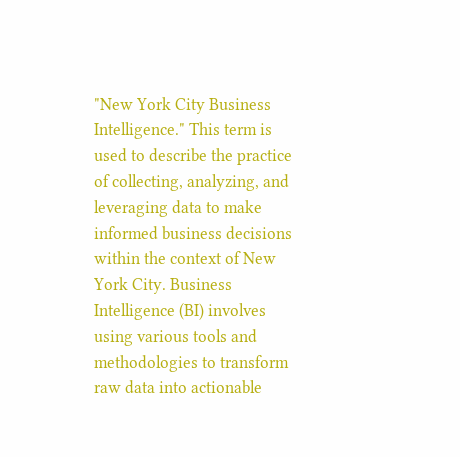"New York City Business Intelligence." This term is used to describe the practice of collecting, analyzing, and leveraging data to make informed business decisions within the context of New York City. Business Intelligence (BI) involves using various tools and methodologies to transform raw data into actionable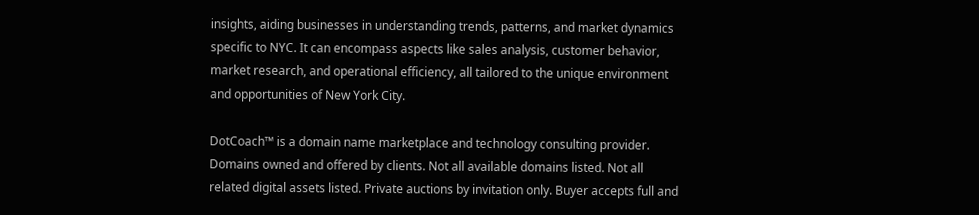insights, aiding businesses in understanding trends, patterns, and market dynamics specific to NYC. It can encompass aspects like sales analysis, customer behavior, market research, and operational efficiency, all tailored to the unique environment and opportunities of New York City.

DotCoach™ is a domain name marketplace and technology consulting provider. Domains owned and offered by clients. Not all available domains listed. Not all related digital assets listed. Private auctions by invitation only. Buyer accepts full and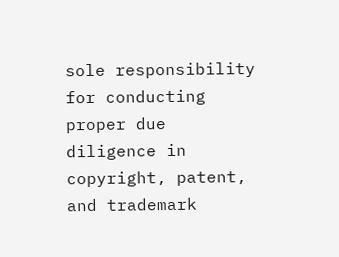sole responsibility for conducting proper due diligence in copyright, patent, and trademark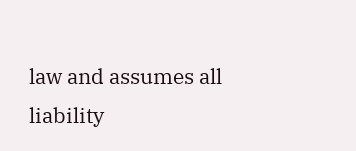law and assumes all liability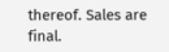thereof. Sales are final.